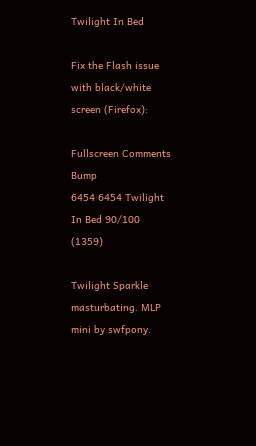Twilight In Bed

Fix the Flash issue with black/white screen (Firefox):

Fullscreen Comments Bump
6454 6454 Twilight In Bed 90/100 (1359)

Twilight Sparkle masturbating. MLP mini by swfpony.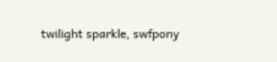twilight sparkle, swfpony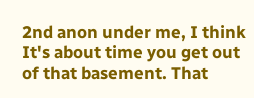2nd anon under me, I think It's about time you get out of that basement. That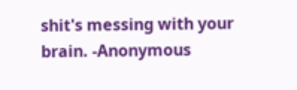shit's messing with your brain. -Anonymous